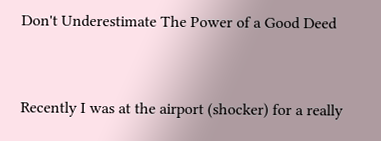Don't Underestimate The Power of a Good Deed


Recently I was at the airport (shocker) for a really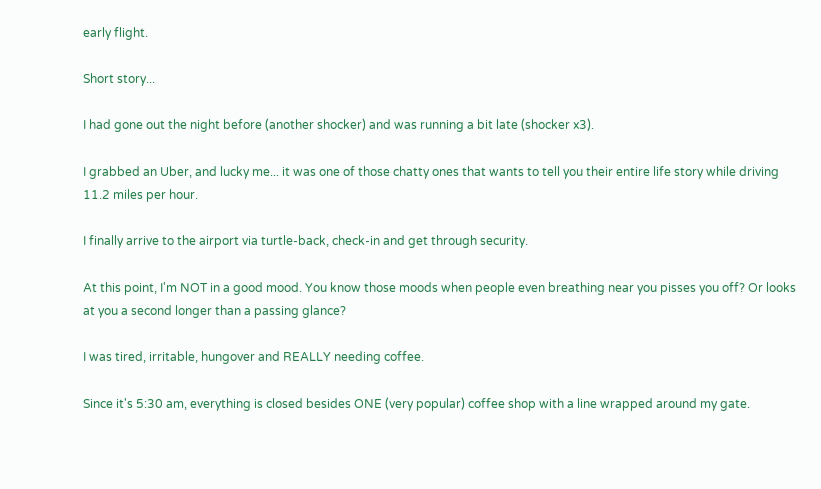early flight.

Short story...

I had gone out the night before (another shocker) and was running a bit late (shocker x3).

I grabbed an Uber, and lucky me... it was one of those chatty ones that wants to tell you their entire life story while driving 11.2 miles per hour.

I finally arrive to the airport via turtle-back, check-in and get through security.

At this point, I'm NOT in a good mood. You know those moods when people even breathing near you pisses you off? Or looks at you a second longer than a passing glance?

I was tired, irritable, hungover and REALLY needing coffee.

Since it's 5:30 am, everything is closed besides ONE (very popular) coffee shop with a line wrapped around my gate.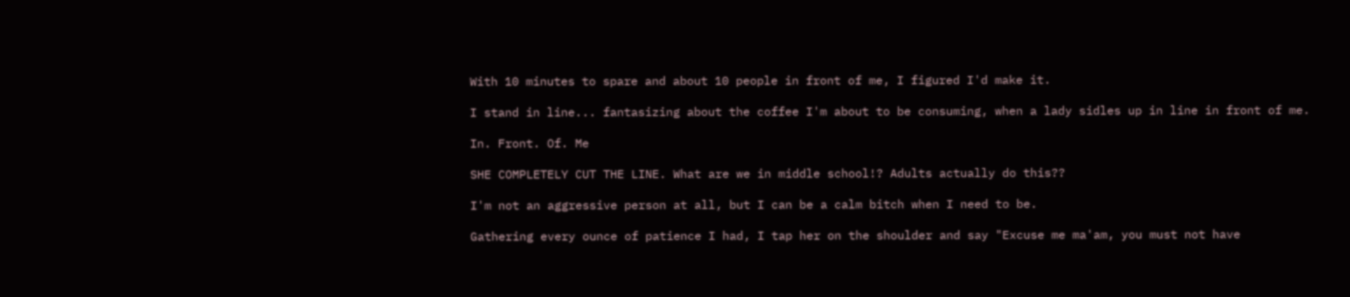With 10 minutes to spare and about 10 people in front of me, I figured I'd make it.

I stand in line... fantasizing about the coffee I'm about to be consuming, when a lady sidles up in line in front of me.

In. Front. Of. Me

SHE COMPLETELY CUT THE LINE. What are we in middle school!? Adults actually do this??

I'm not an aggressive person at all, but I can be a calm bitch when I need to be.

Gathering every ounce of patience I had, I tap her on the shoulder and say "Excuse me ma'am, you must not have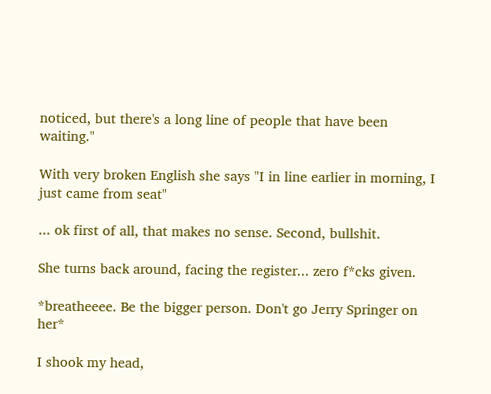noticed, but there's a long line of people that have been waiting."

With very broken English she says "I in line earlier in morning, I just came from seat"

... ok first of all, that makes no sense. Second, bullshit.

She turns back around, facing the register... zero f*cks given.

*breatheeee. Be the bigger person. Don't go Jerry Springer on her*

I shook my head,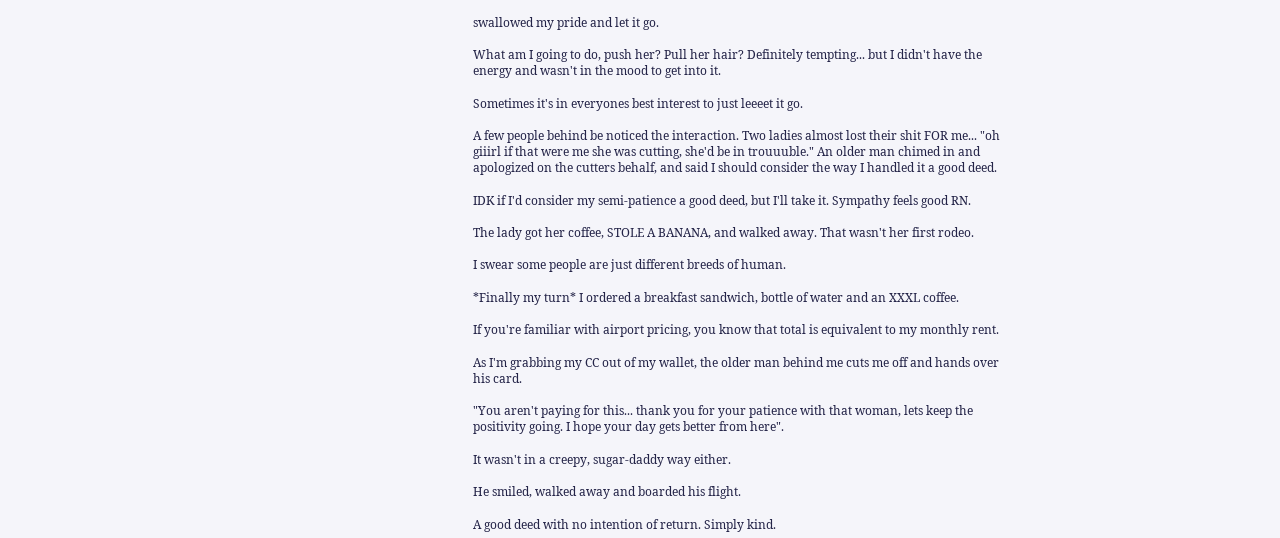swallowed my pride and let it go.

What am I going to do, push her? Pull her hair? Definitely tempting... but I didn't have the energy and wasn't in the mood to get into it.

Sometimes it's in everyones best interest to just leeeet it go.

A few people behind be noticed the interaction. Two ladies almost lost their shit FOR me... "oh giiirl if that were me she was cutting, she'd be in trouuuble." An older man chimed in and apologized on the cutters behalf, and said I should consider the way I handled it a good deed.

IDK if I'd consider my semi-patience a good deed, but I'll take it. Sympathy feels good RN.

The lady got her coffee, STOLE A BANANA, and walked away. That wasn't her first rodeo.

I swear some people are just different breeds of human.

*Finally my turn* I ordered a breakfast sandwich, bottle of water and an XXXL coffee.

If you're familiar with airport pricing, you know that total is equivalent to my monthly rent.

As I'm grabbing my CC out of my wallet, the older man behind me cuts me off and hands over his card.

"You aren't paying for this... thank you for your patience with that woman, lets keep the positivity going. I hope your day gets better from here".

It wasn't in a creepy, sugar-daddy way either.

He smiled, walked away and boarded his flight.

A good deed with no intention of return. Simply kind.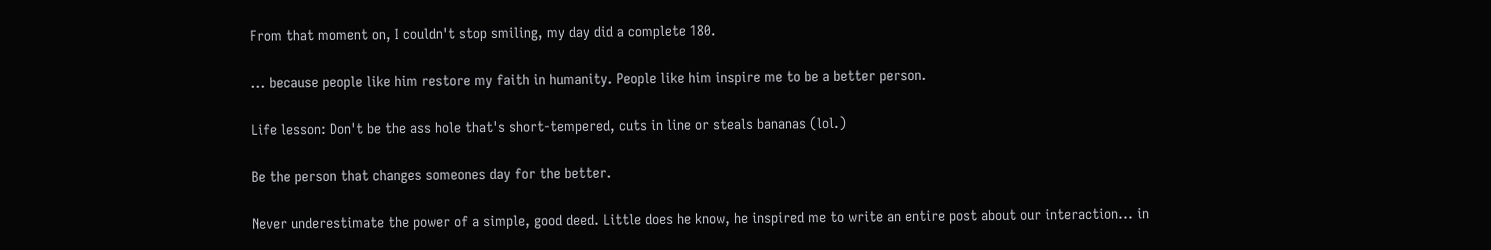From that moment on, I couldn't stop smiling, my day did a complete 180.

... because people like him restore my faith in humanity. People like him inspire me to be a better person.

Life lesson: Don't be the ass hole that's short-tempered, cuts in line or steals bananas (lol.)

Be the person that changes someones day for the better.

Never underestimate the power of a simple, good deed. Little does he know, he inspired me to write an entire post about our interaction... in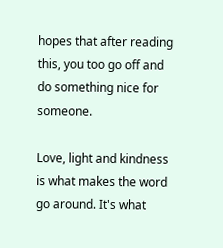hopes that after reading this, you too go off and do something nice for someone.

Love, light and kindness is what makes the word go around. It's what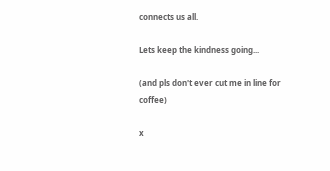connects us all.

Lets keep the kindness going...

(and pls don't ever cut me in line for coffee)

x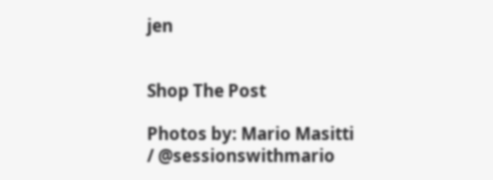jen


Shop The Post

Photos by: Mario Masitti / @sessionswithmario